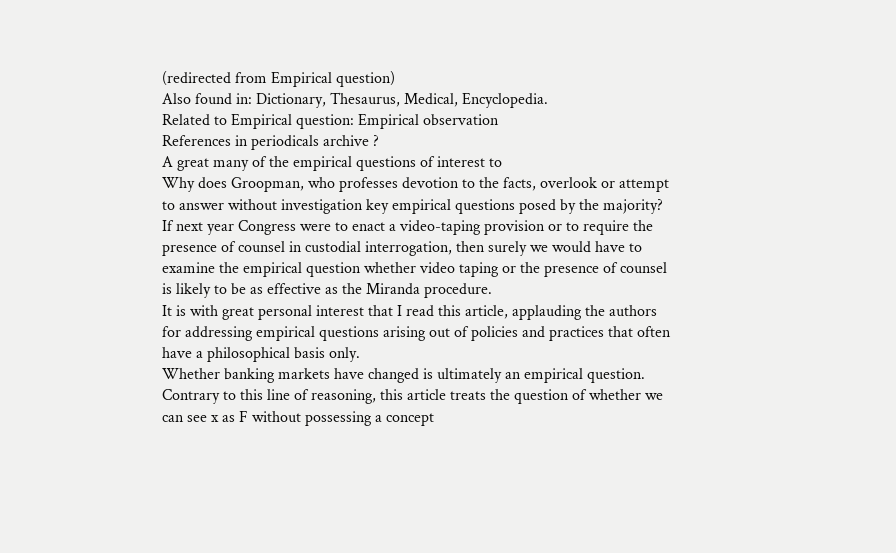(redirected from Empirical question)
Also found in: Dictionary, Thesaurus, Medical, Encyclopedia.
Related to Empirical question: Empirical observation
References in periodicals archive ?
A great many of the empirical questions of interest to
Why does Groopman, who professes devotion to the facts, overlook or attempt to answer without investigation key empirical questions posed by the majority?
If next year Congress were to enact a video-taping provision or to require the presence of counsel in custodial interrogation, then surely we would have to examine the empirical question whether video taping or the presence of counsel is likely to be as effective as the Miranda procedure.
It is with great personal interest that I read this article, applauding the authors for addressing empirical questions arising out of policies and practices that often have a philosophical basis only.
Whether banking markets have changed is ultimately an empirical question.
Contrary to this line of reasoning, this article treats the question of whether we can see x as F without possessing a concept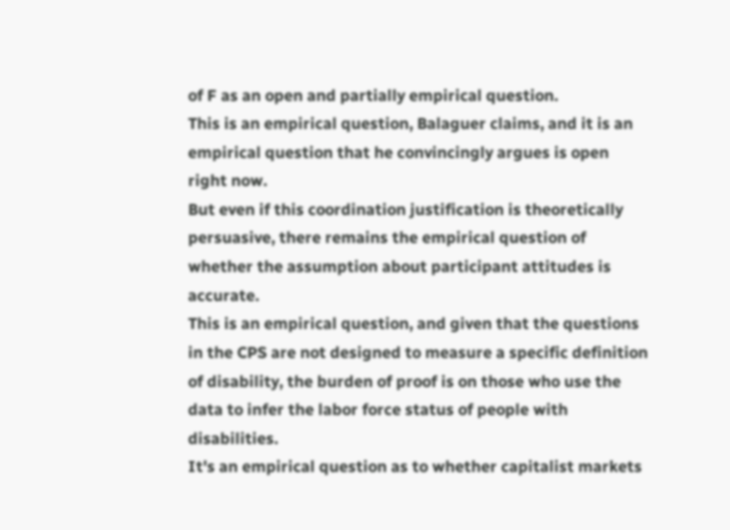of F as an open and partially empirical question.
This is an empirical question, Balaguer claims, and it is an empirical question that he convincingly argues is open right now.
But even if this coordination justification is theoretically persuasive, there remains the empirical question of whether the assumption about participant attitudes is accurate.
This is an empirical question, and given that the questions in the CPS are not designed to measure a specific definition of disability, the burden of proof is on those who use the data to infer the labor force status of people with disabilities.
It's an empirical question as to whether capitalist markets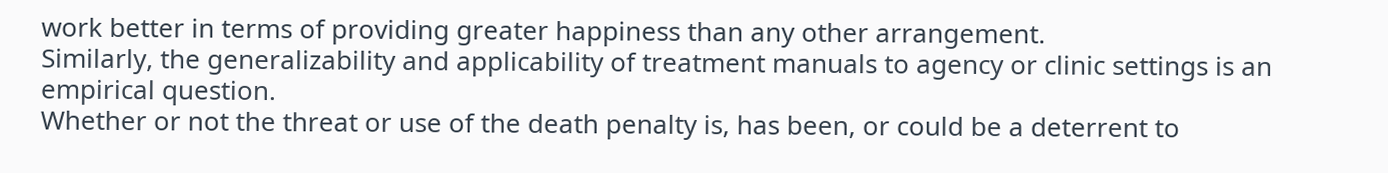work better in terms of providing greater happiness than any other arrangement.
Similarly, the generalizability and applicability of treatment manuals to agency or clinic settings is an empirical question.
Whether or not the threat or use of the death penalty is, has been, or could be a deterrent to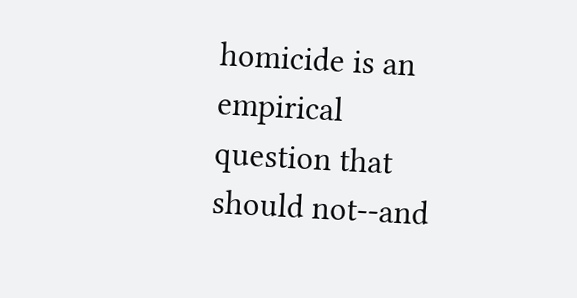homicide is an empirical question that should not--and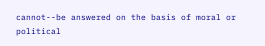cannot--be answered on the basis of moral or political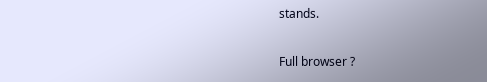stands.

Full browser ?